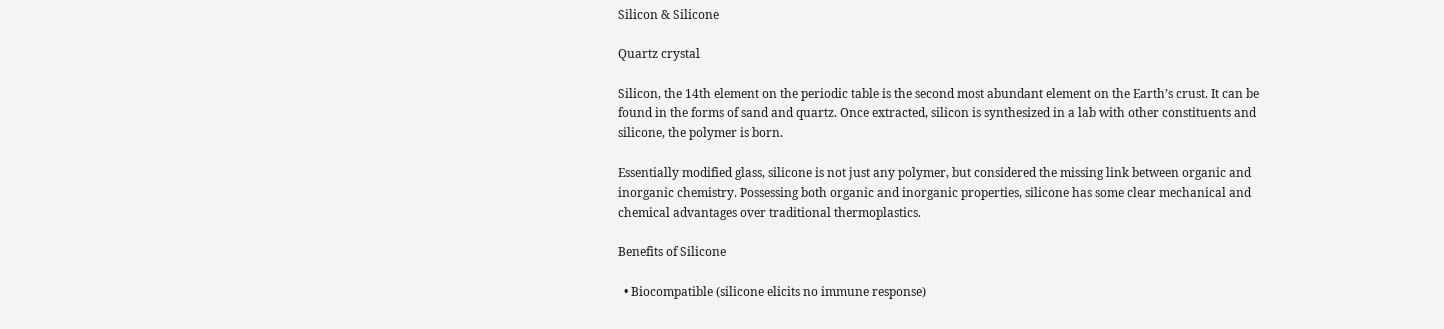Silicon & Silicone

Quartz crystal

Silicon, the 14th element on the periodic table is the second most abundant element on the Earth’s crust. It can be found in the forms of sand and quartz. Once extracted, silicon is synthesized in a lab with other constituents and silicone, the polymer is born.

Essentially modified glass, silicone is not just any polymer, but considered the missing link between organic and inorganic chemistry. Possessing both organic and inorganic properties, silicone has some clear mechanical and chemical advantages over traditional thermoplastics.

Benefits of Silicone

  • Biocompatible (silicone elicits no immune response)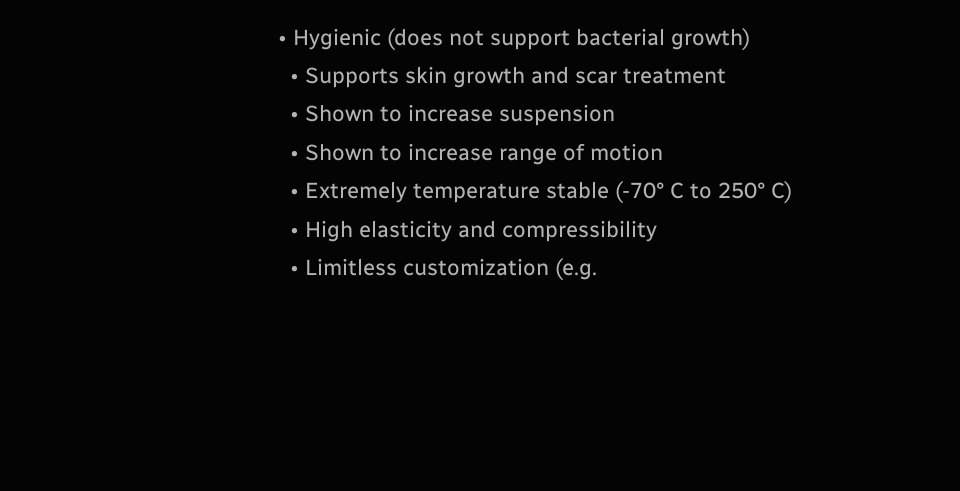• Hygienic (does not support bacterial growth)
  • Supports skin growth and scar treatment
  • Shown to increase suspension
  • Shown to increase range of motion
  • Extremely temperature stable (-70° C to 250° C)
  • High elasticity and compressibility
  • Limitless customization (e.g.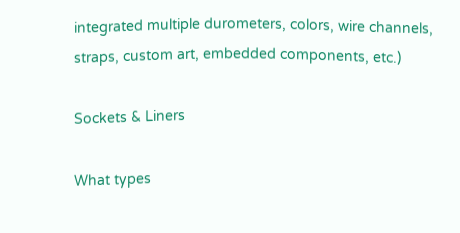integrated multiple durometers, colors, wire channels, straps, custom art, embedded components, etc.)

Sockets & Liners

What types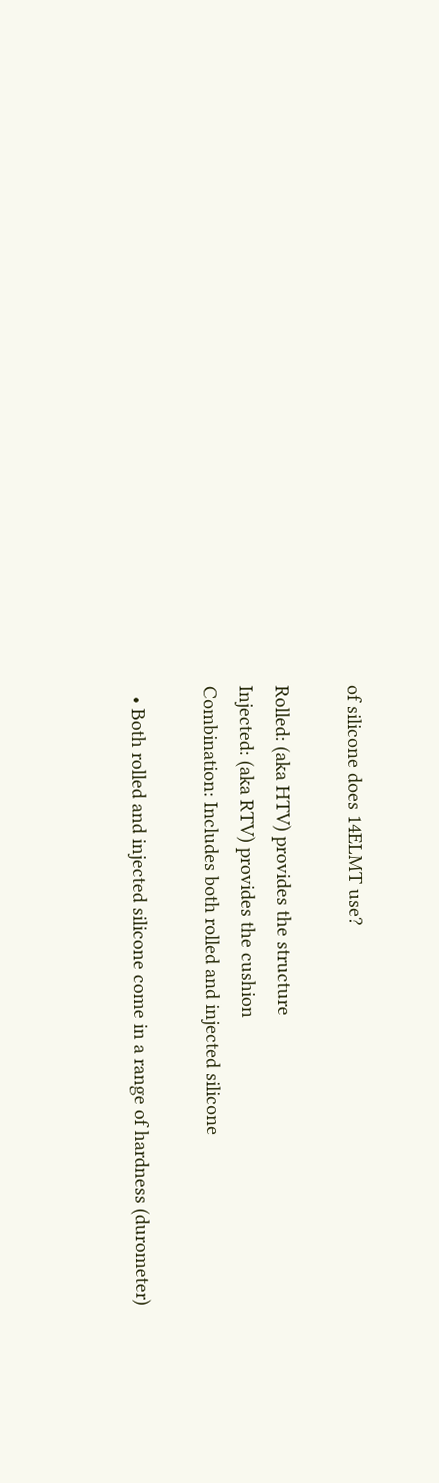of silicone does 14ELMT use?

Rolled: (aka HTV) provides the structure
Injected: (aka RTV) provides the cushion
Combination: Includes both rolled and injected silicone

  • Both rolled and injected silicone come in a range of hardness (durometer)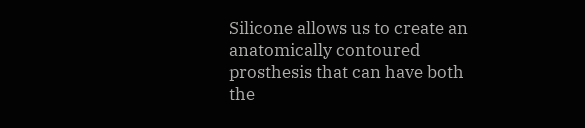Silicone allows us to create an anatomically contoured prosthesis that can have both the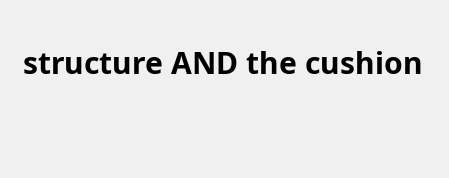structure AND the cushion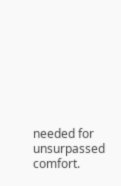needed for unsurpassed comfort.